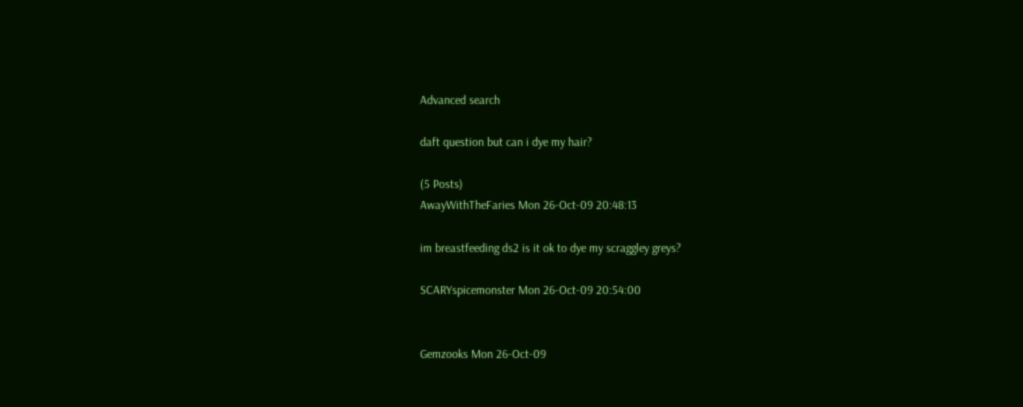Advanced search

daft question but can i dye my hair?

(5 Posts)
AwayWithTheFaries Mon 26-Oct-09 20:48:13

im breastfeeding ds2 is it ok to dye my scraggley greys?

SCARYspicemonster Mon 26-Oct-09 20:54:00


Gemzooks Mon 26-Oct-09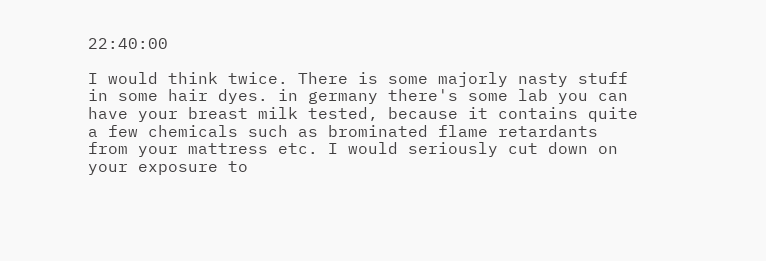22:40:00

I would think twice. There is some majorly nasty stuff in some hair dyes. in germany there's some lab you can have your breast milk tested, because it contains quite a few chemicals such as brominated flame retardants from your mattress etc. I would seriously cut down on your exposure to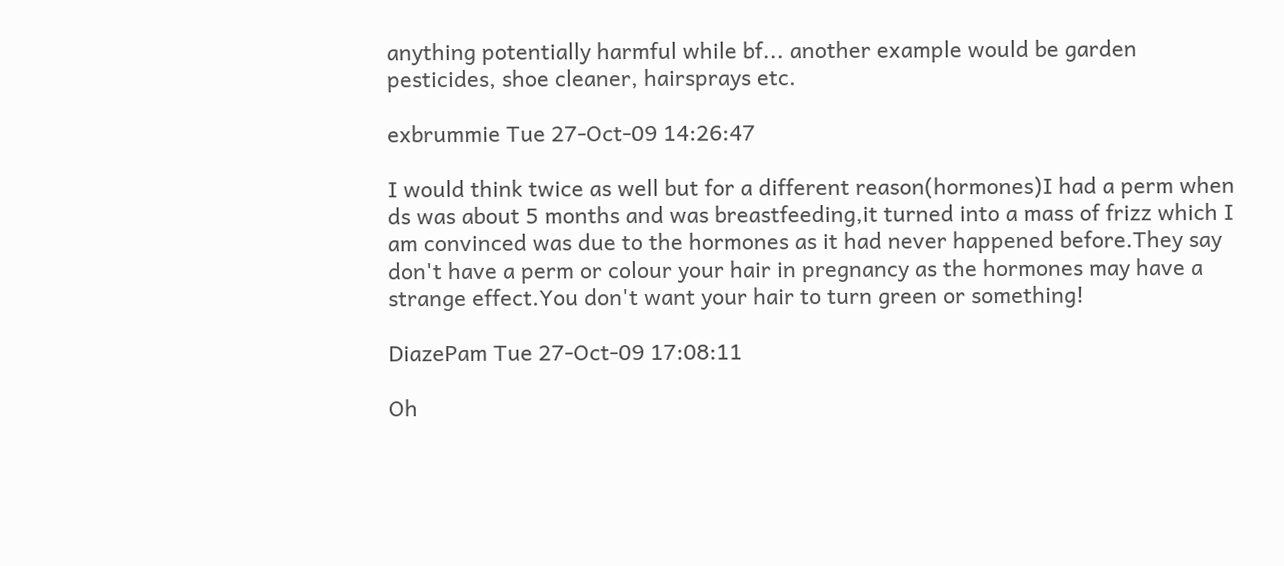anything potentially harmful while bf... another example would be garden pesticides, shoe cleaner, hairsprays etc.

exbrummie Tue 27-Oct-09 14:26:47

I would think twice as well but for a different reason(hormones)I had a perm when ds was about 5 months and was breastfeeding,it turned into a mass of frizz which I am convinced was due to the hormones as it had never happened before.They say don't have a perm or colour your hair in pregnancy as the hormones may have a strange effect.You don't want your hair to turn green or something!

DiazePam Tue 27-Oct-09 17:08:11

Oh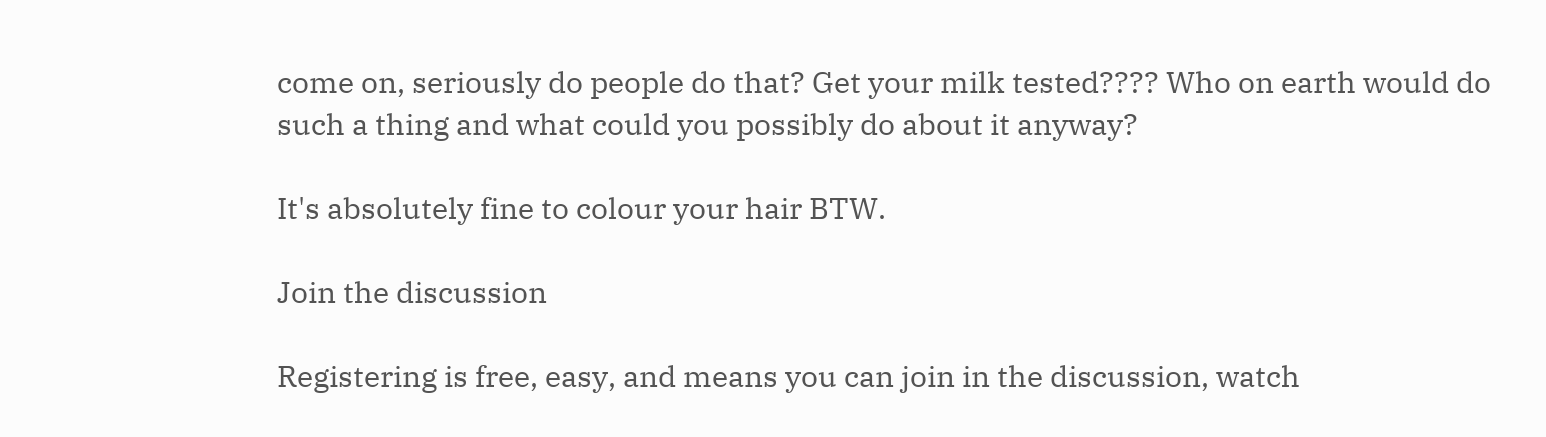come on, seriously do people do that? Get your milk tested???? Who on earth would do such a thing and what could you possibly do about it anyway?

It's absolutely fine to colour your hair BTW.

Join the discussion

Registering is free, easy, and means you can join in the discussion, watch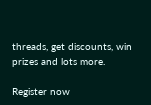threads, get discounts, win prizes and lots more.

Register now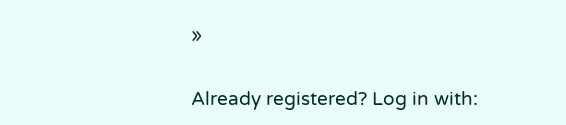»

Already registered? Log in with: